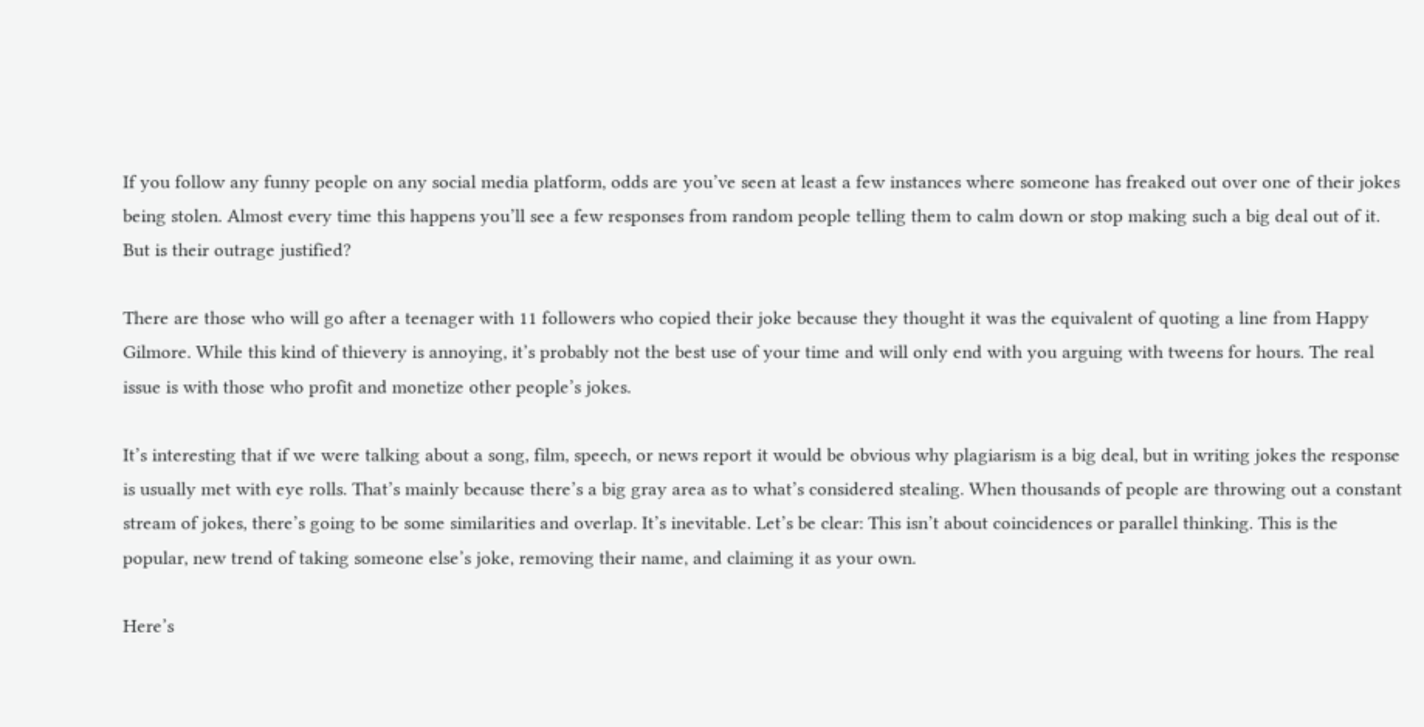If you follow any funny people on any social media platform, odds are you’ve seen at least a few instances where someone has freaked out over one of their jokes being stolen. Almost every time this happens you’ll see a few responses from random people telling them to calm down or stop making such a big deal out of it. But is their outrage justified?

There are those who will go after a teenager with 11 followers who copied their joke because they thought it was the equivalent of quoting a line from Happy Gilmore. While this kind of thievery is annoying, it’s probably not the best use of your time and will only end with you arguing with tweens for hours. The real issue is with those who profit and monetize other people’s jokes.

It’s interesting that if we were talking about a song, film, speech, or news report it would be obvious why plagiarism is a big deal, but in writing jokes the response is usually met with eye rolls. That’s mainly because there’s a big gray area as to what’s considered stealing. When thousands of people are throwing out a constant stream of jokes, there’s going to be some similarities and overlap. It’s inevitable. Let’s be clear: This isn’t about coincidences or parallel thinking. This is the popular, new trend of taking someone else’s joke, removing their name, and claiming it as your own.

Here’s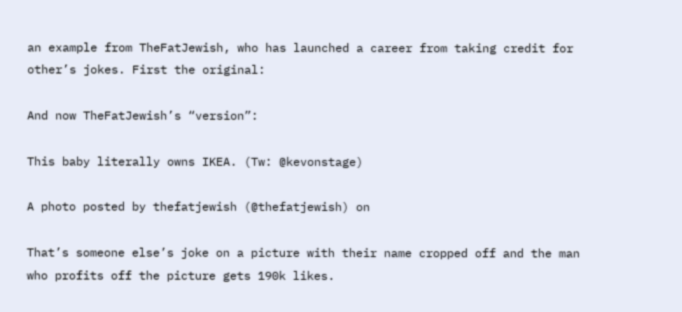an example from TheFatJewish, who has launched a career from taking credit for other’s jokes. First the original:

And now TheFatJewish’s “version”:

This baby literally owns IKEA. (Tw: @kevonstage)

A photo posted by thefatjewish (@thefatjewish) on

That’s someone else’s joke on a picture with their name cropped off and the man who profits off the picture gets 190k likes.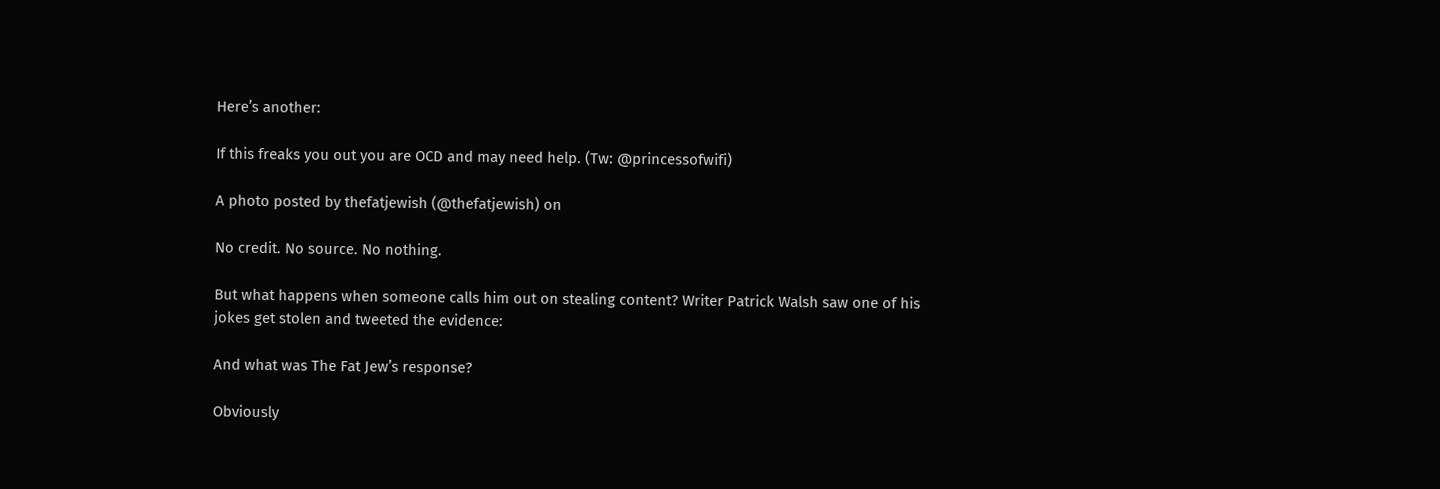Here’s another:

If this freaks you out you are OCD and may need help. (Tw: @princessofwifi)

A photo posted by thefatjewish (@thefatjewish) on

No credit. No source. No nothing.

But what happens when someone calls him out on stealing content? Writer Patrick Walsh saw one of his jokes get stolen and tweeted the evidence:

And what was The Fat Jew’s response?

Obviously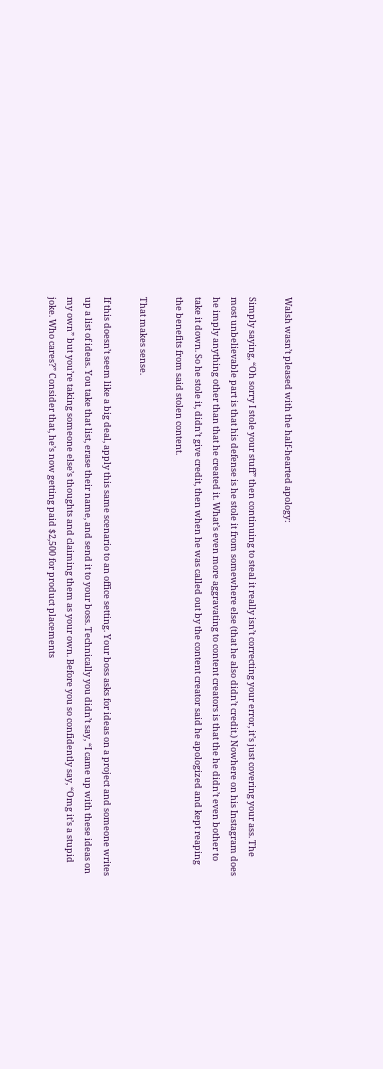Walsh wasn’t pleased with the half-hearted apology:

Simply saying, “Oh sorry I stole your stuff” then continuing to steal it really isn’t correcting your error, it’s just covering your ass. The most unbelievable part is that his defense is he stole it from somewhere else (that he also didn’t credit.) Nowhere on his Instagram does he imply anything other than that he created it. What’s even more aggravating to content creators is that the he didn’t even bother to take it down. So he stole it, didn’t give credit, then when he was called out by the content creator said he apologized and kept reaping the benefits from said stolen content.

That makes sense.

If this doesn’t seem like a big deal, apply this same scenario to an office setting. Your boss asks for ideas on a project and someone writes up a list of ideas. You take that list, erase their name, and send it to your boss. Technically you didn’t say, “I came up with these ideas on my own” but you’re taking someone else’s thoughts and claiming them as your own. Before you so confidently say, “Omg it’s a stupid joke. Who cares?” Consider that, he’s now getting paid $2,500 for product placements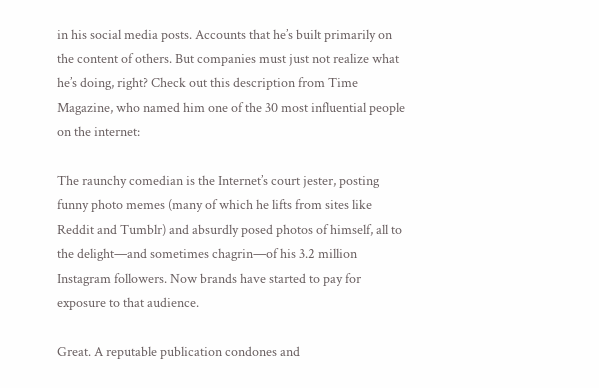in his social media posts. Accounts that he’s built primarily on the content of others. But companies must just not realize what he’s doing, right? Check out this description from Time Magazine, who named him one of the 30 most influential people on the internet:

The raunchy comedian is the Internet’s court jester, posting funny photo memes (many of which he lifts from sites like Reddit and Tumblr) and absurdly posed photos of himself, all to the delight—and sometimes chagrin—of his 3.2 million Instagram followers. Now brands have started to pay for exposure to that audience.

Great. A reputable publication condones and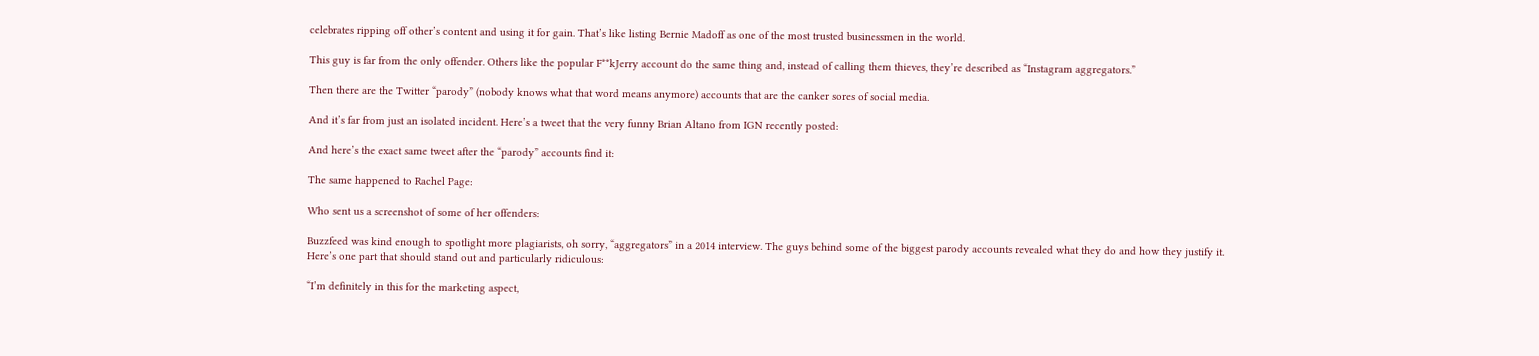celebrates ripping off other’s content and using it for gain. That’s like listing Bernie Madoff as one of the most trusted businessmen in the world.

This guy is far from the only offender. Others like the popular F**kJerry account do the same thing and, instead of calling them thieves, they’re described as “Instagram aggregators.”

Then there are the Twitter “parody” (nobody knows what that word means anymore) accounts that are the canker sores of social media.

And it’s far from just an isolated incident. Here’s a tweet that the very funny Brian Altano from IGN recently posted:

And here’s the exact same tweet after the “parody” accounts find it:

The same happened to Rachel Page:

Who sent us a screenshot of some of her offenders:

Buzzfeed was kind enough to spotlight more plagiarists, oh sorry, “aggregators” in a 2014 interview. The guys behind some of the biggest parody accounts revealed what they do and how they justify it. Here’s one part that should stand out and particularly ridiculous:

“I’m definitely in this for the marketing aspect,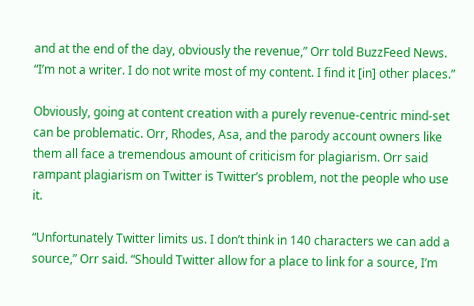and at the end of the day, obviously the revenue,” Orr told BuzzFeed News. “I’m not a writer. I do not write most of my content. I find it [in] other places.”

Obviously, going at content creation with a purely revenue-centric mind-set can be problematic. Orr, Rhodes, Asa, and the parody account owners like them all face a tremendous amount of criticism for plagiarism. Orr said rampant plagiarism on Twitter is Twitter’s problem, not the people who use it.

“Unfortunately Twitter limits us. I don’t think in 140 characters we can add a source,” Orr said. “Should Twitter allow for a place to link for a source, I’m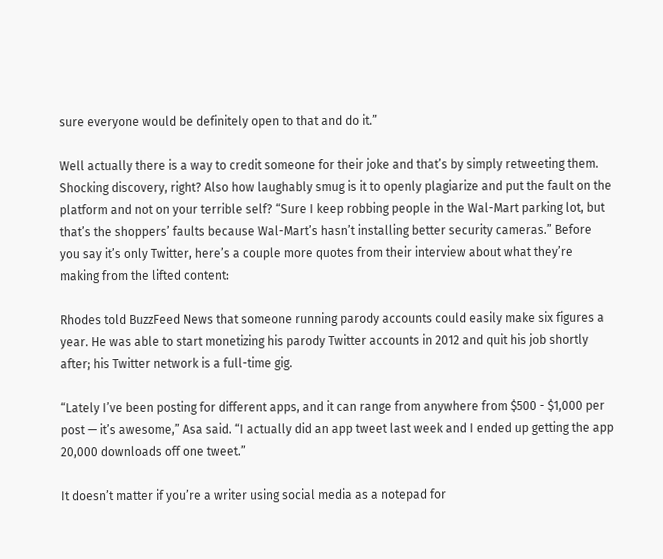sure everyone would be definitely open to that and do it.”

Well actually there is a way to credit someone for their joke and that’s by simply retweeting them. Shocking discovery, right? Also how laughably smug is it to openly plagiarize and put the fault on the platform and not on your terrible self? “Sure I keep robbing people in the Wal-Mart parking lot, but that’s the shoppers’ faults because Wal-Mart’s hasn’t installing better security cameras.” Before you say it’s only Twitter, here’s a couple more quotes from their interview about what they’re making from the lifted content:

Rhodes told BuzzFeed News that someone running parody accounts could easily make six figures a year. He was able to start monetizing his parody Twitter accounts in 2012 and quit his job shortly after; his Twitter network is a full-time gig.

“Lately I’ve been posting for different apps, and it can range from anywhere from $500 - $1,000 per post — it’s awesome,” Asa said. “I actually did an app tweet last week and I ended up getting the app 20,000 downloads off one tweet.”

It doesn’t matter if you’re a writer using social media as a notepad for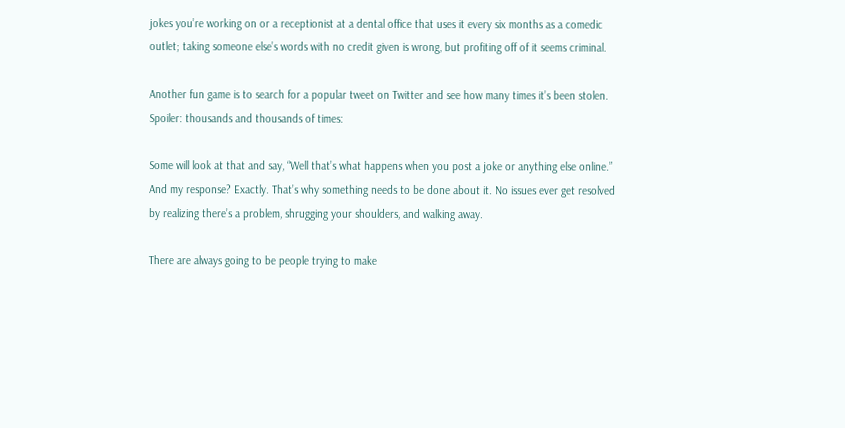jokes you’re working on or a receptionist at a dental office that uses it every six months as a comedic outlet; taking someone else’s words with no credit given is wrong, but profiting off of it seems criminal.

Another fun game is to search for a popular tweet on Twitter and see how many times it’s been stolen. Spoiler: thousands and thousands of times:

Some will look at that and say, “Well that’s what happens when you post a joke or anything else online.” And my response? Exactly. That’s why something needs to be done about it. No issues ever get resolved by realizing there’s a problem, shrugging your shoulders, and walking away.

There are always going to be people trying to make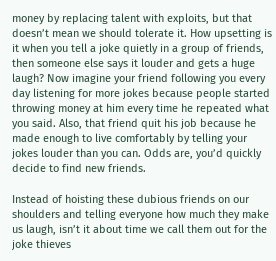money by replacing talent with exploits, but that doesn’t mean we should tolerate it. How upsetting is it when you tell a joke quietly in a group of friends, then someone else says it louder and gets a huge laugh? Now imagine your friend following you every day listening for more jokes because people started throwing money at him every time he repeated what you said. Also, that friend quit his job because he made enough to live comfortably by telling your jokes louder than you can. Odds are, you’d quickly decide to find new friends.

Instead of hoisting these dubious friends on our shoulders and telling everyone how much they make us laugh, isn’t it about time we call them out for the joke thieves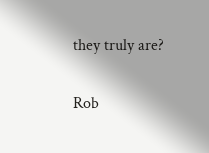they truly are?

Rob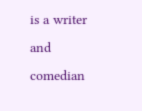is a writer and comedian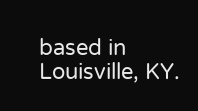based in Louisville, KY.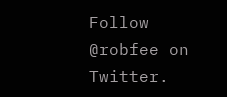Follow @robfee on Twitter.